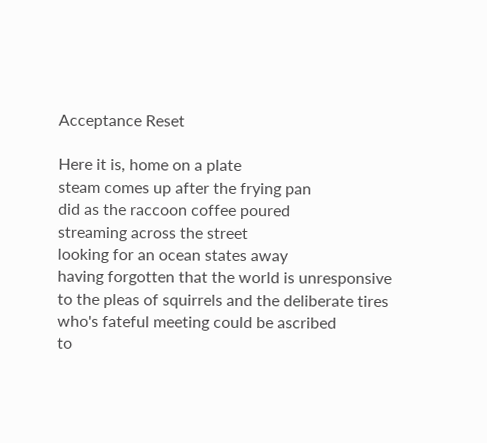Acceptance Reset

Here it is, home on a plate
steam comes up after the frying pan
did as the raccoon coffee poured
streaming across the street
looking for an ocean states away
having forgotten that the world is unresponsive
to the pleas of squirrels and the deliberate tires
who's fateful meeting could be ascribed
to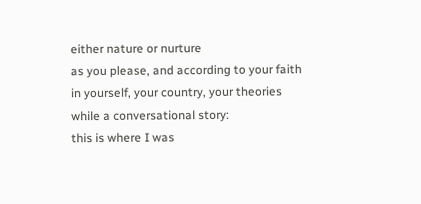either nature or nurture
as you please, and according to your faith
in yourself, your country, your theories
while a conversational story:
this is where I was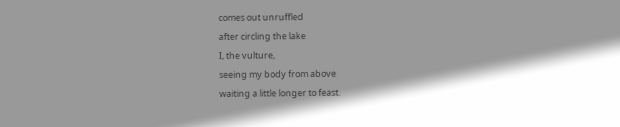comes out unruffled
after circling the lake
I, the vulture,
seeing my body from above
waiting a little longer to feast.